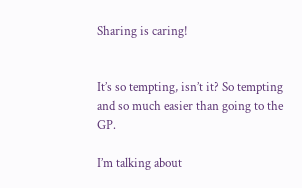Sharing is caring!


It’s so tempting, isn’t it? So tempting and so much easier than going to the GP.

I’m talking about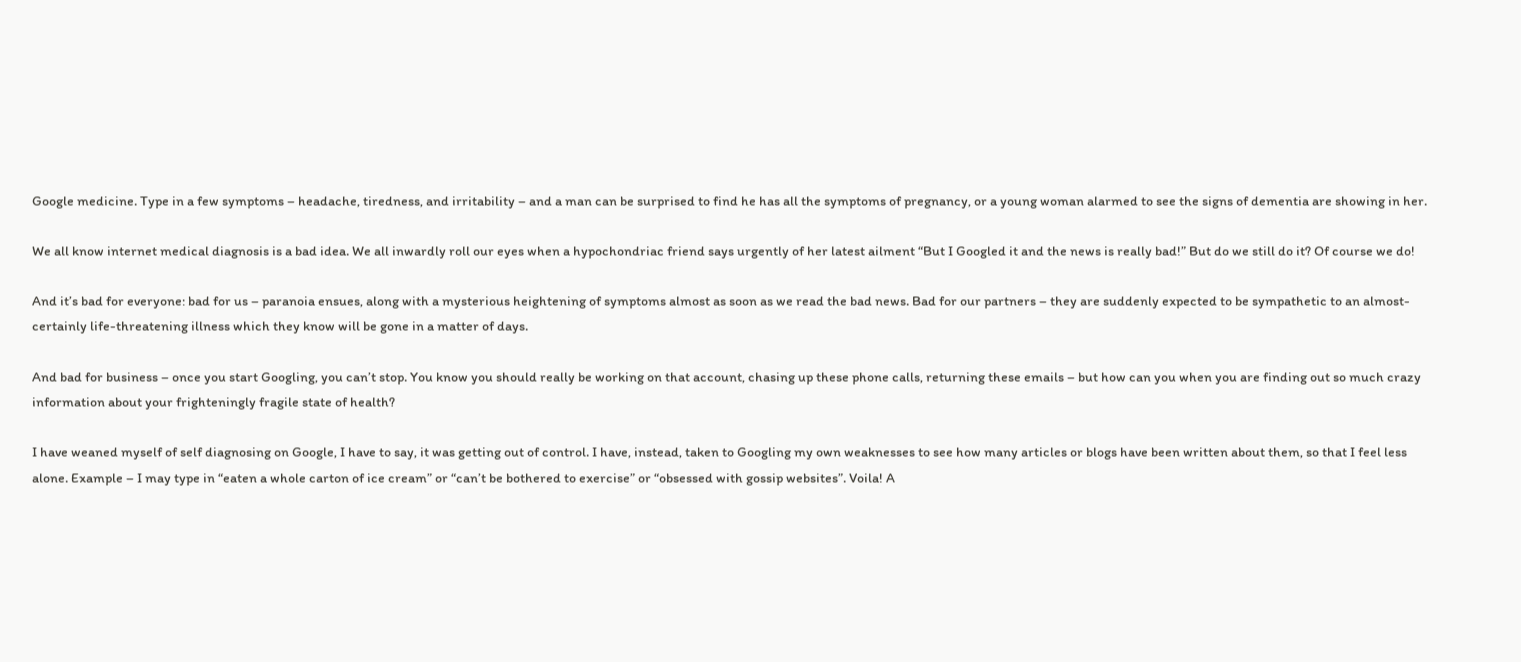Google medicine. Type in a few symptoms – headache, tiredness, and irritability – and a man can be surprised to find he has all the symptoms of pregnancy, or a young woman alarmed to see the signs of dementia are showing in her.

We all know internet medical diagnosis is a bad idea. We all inwardly roll our eyes when a hypochondriac friend says urgently of her latest ailment “But I Googled it and the news is really bad!” But do we still do it? Of course we do!

And it’s bad for everyone: bad for us – paranoia ensues, along with a mysterious heightening of symptoms almost as soon as we read the bad news. Bad for our partners – they are suddenly expected to be sympathetic to an almost-certainly life-threatening illness which they know will be gone in a matter of days.

And bad for business – once you start Googling, you can’t stop. You know you should really be working on that account, chasing up these phone calls, returning these emails – but how can you when you are finding out so much crazy information about your frighteningly fragile state of health?

I have weaned myself of self diagnosing on Google, I have to say, it was getting out of control. I have, instead, taken to Googling my own weaknesses to see how many articles or blogs have been written about them, so that I feel less alone. Example – I may type in “eaten a whole carton of ice cream” or “can’t be bothered to exercise” or “obsessed with gossip websites”. Voila! A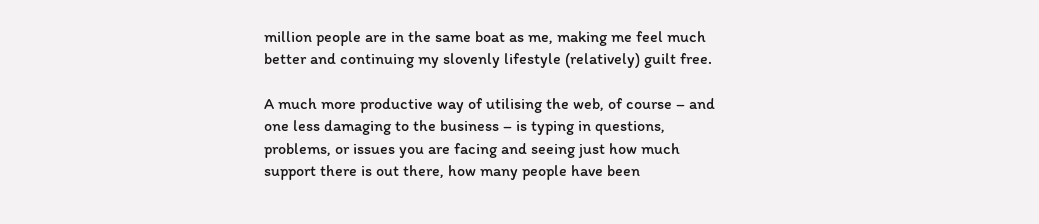million people are in the same boat as me, making me feel much better and continuing my slovenly lifestyle (relatively) guilt free.

A much more productive way of utilising the web, of course – and one less damaging to the business – is typing in questions, problems, or issues you are facing and seeing just how much support there is out there, how many people have been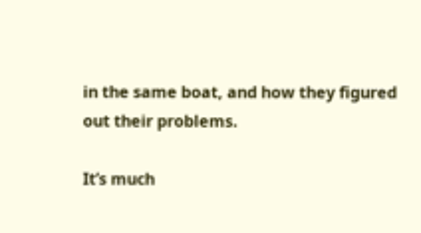in the same boat, and how they figured out their problems.

It’s much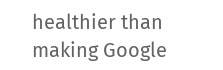healthier than making Google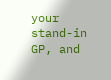your stand-in GP, and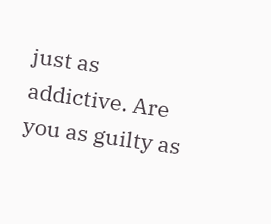just as addictive. Are you as guilty as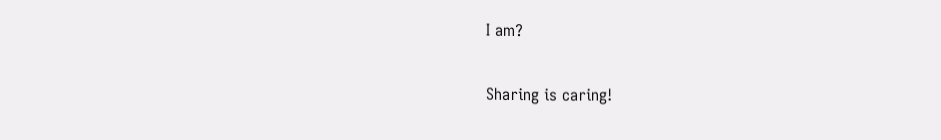I am?

Sharing is caring!